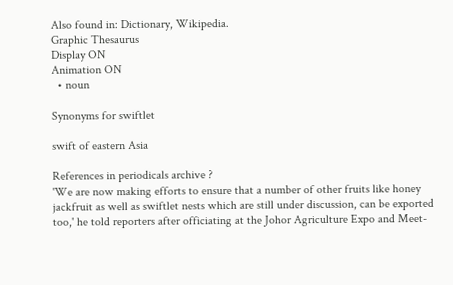Also found in: Dictionary, Wikipedia.
Graphic Thesaurus
Display ON
Animation ON
  • noun

Synonyms for swiftlet

swift of eastern Asia

References in periodicals archive ?
'We are now making efforts to ensure that a number of other fruits like honey jackfruit as well as swiftlet nests which are still under discussion, can be exported too,' he told reporters after officiating at the Johor Agriculture Expo and Meet-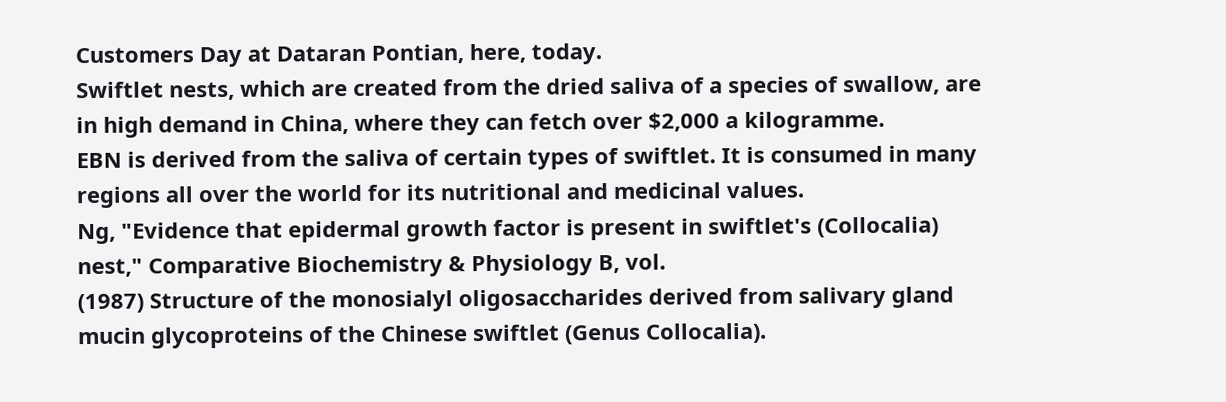Customers Day at Dataran Pontian, here, today.
Swiftlet nests, which are created from the dried saliva of a species of swallow, are in high demand in China, where they can fetch over $2,000 a kilogramme.
EBN is derived from the saliva of certain types of swiftlet. It is consumed in many regions all over the world for its nutritional and medicinal values.
Ng, "Evidence that epidermal growth factor is present in swiftlet's (Collocalia) nest," Comparative Biochemistry & Physiology B, vol.
(1987) Structure of the monosialyl oligosaccharides derived from salivary gland mucin glycoproteins of the Chinese swiftlet (Genus Collocalia).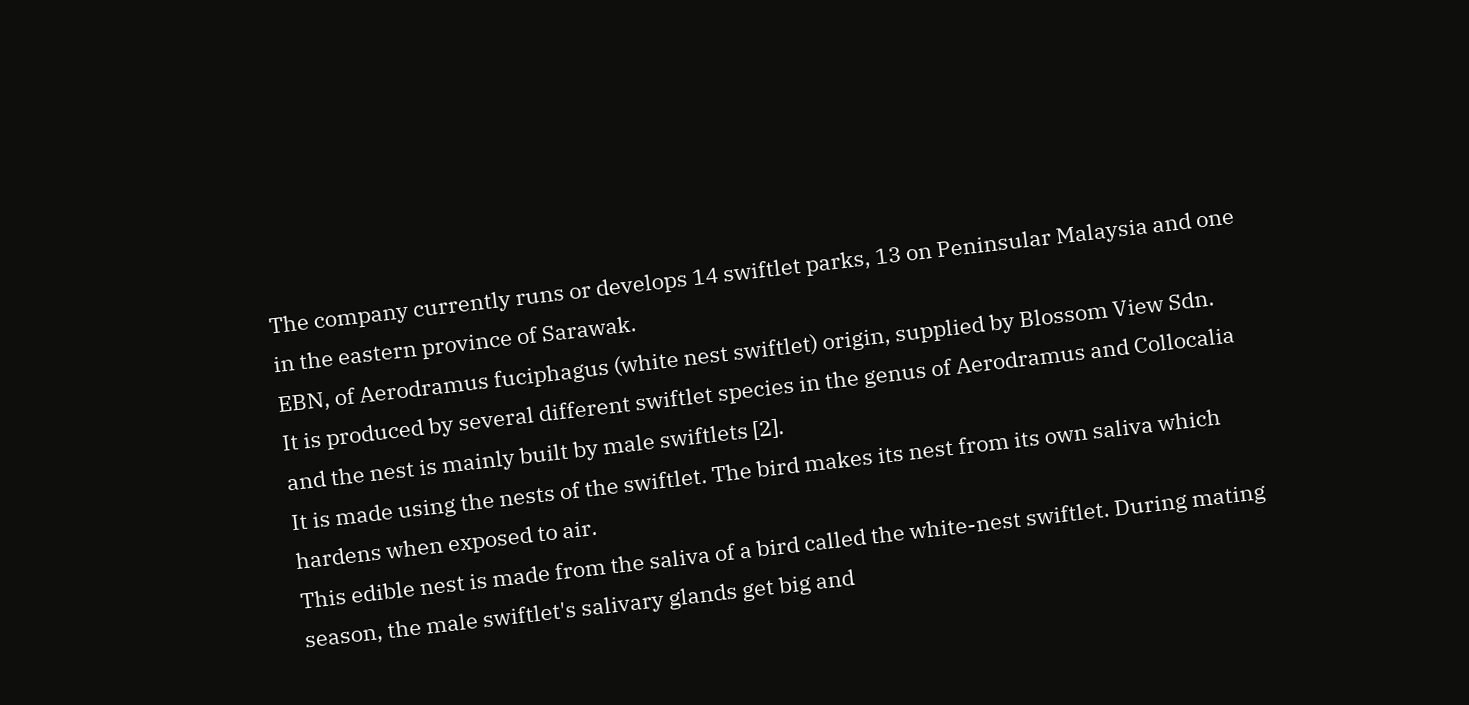The company currently runs or develops 14 swiftlet parks, 13 on Peninsular Malaysia and one in the eastern province of Sarawak.
EBN, of Aerodramus fuciphagus (white nest swiftlet) origin, supplied by Blossom View Sdn.
It is produced by several different swiftlet species in the genus of Aerodramus and Collocalia and the nest is mainly built by male swiftlets [2].
It is made using the nests of the swiftlet. The bird makes its nest from its own saliva which hardens when exposed to air.
This edible nest is made from the saliva of a bird called the white-nest swiftlet. During mating season, the male swiftlet's salivary glands get big and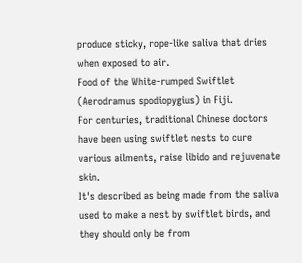produce sticky, rope-like saliva that dries when exposed to air.
Food of the White-rumped Swiftlet (Aerodramus spodiopygius) in Fiji.
For centuries, traditional Chinese doctors have been using swiftlet nests to cure various ailments, raise libido and rejuvenate skin.
It's described as being made from the saliva used to make a nest by swiftlet birds, and they should only be from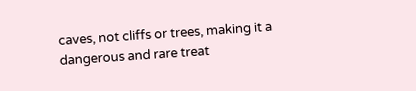caves, not cliffs or trees, making it a dangerous and rare treat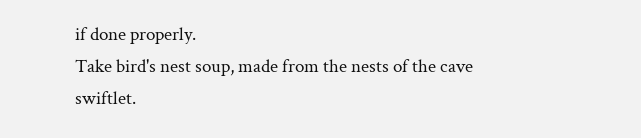if done properly.
Take bird's nest soup, made from the nests of the cave swiftlet.